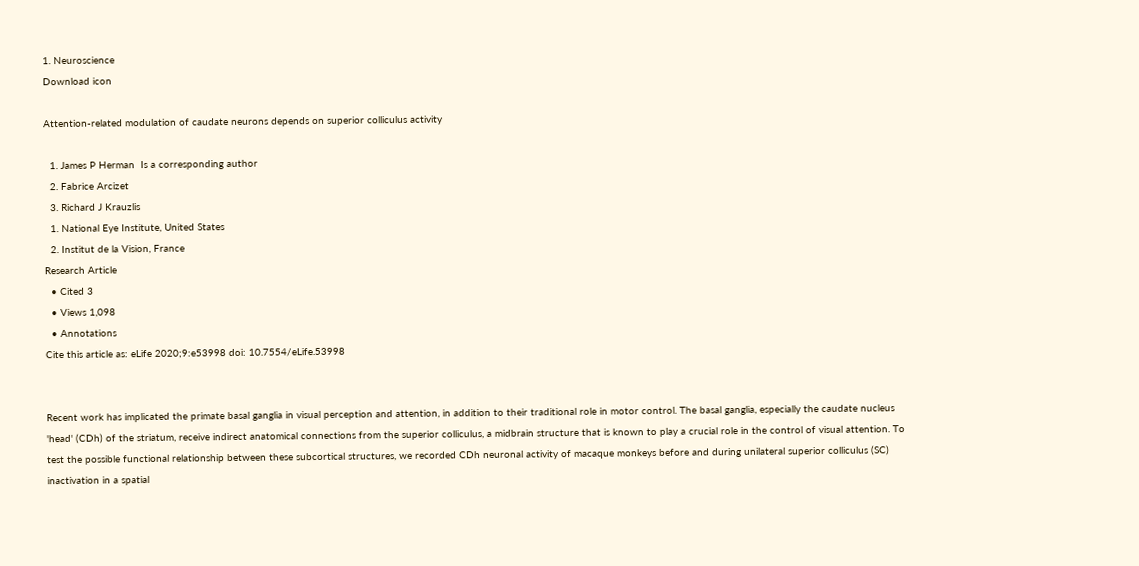1. Neuroscience
Download icon

Attention-related modulation of caudate neurons depends on superior colliculus activity

  1. James P Herman  Is a corresponding author
  2. Fabrice Arcizet
  3. Richard J Krauzlis
  1. National Eye Institute, United States
  2. Institut de la Vision, France
Research Article
  • Cited 3
  • Views 1,098
  • Annotations
Cite this article as: eLife 2020;9:e53998 doi: 10.7554/eLife.53998


Recent work has implicated the primate basal ganglia in visual perception and attention, in addition to their traditional role in motor control. The basal ganglia, especially the caudate nucleus 'head' (CDh) of the striatum, receive indirect anatomical connections from the superior colliculus, a midbrain structure that is known to play a crucial role in the control of visual attention. To test the possible functional relationship between these subcortical structures, we recorded CDh neuronal activity of macaque monkeys before and during unilateral superior colliculus (SC) inactivation in a spatial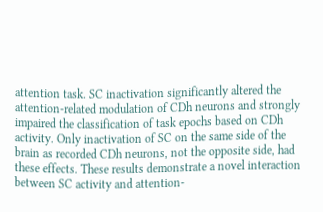attention task. SC inactivation significantly altered the attention-related modulation of CDh neurons and strongly impaired the classification of task epochs based on CDh activity. Only inactivation of SC on the same side of the brain as recorded CDh neurons, not the opposite side, had these effects. These results demonstrate a novel interaction between SC activity and attention-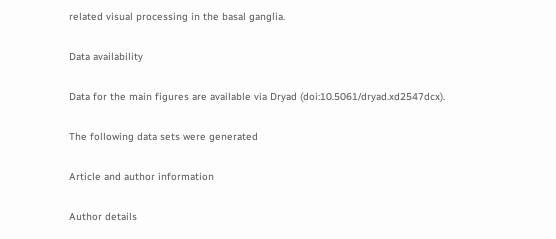related visual processing in the basal ganglia.

Data availability

Data for the main figures are available via Dryad (doi:10.5061/dryad.xd2547dcx).

The following data sets were generated

Article and author information

Author details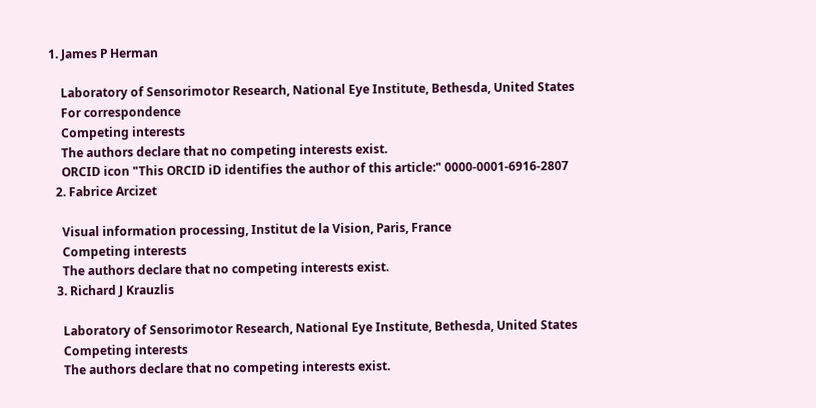1. James P Herman

    Laboratory of Sensorimotor Research, National Eye Institute, Bethesda, United States
    For correspondence
    Competing interests
    The authors declare that no competing interests exist.
    ORCID icon "This ORCID iD identifies the author of this article:" 0000-0001-6916-2807
  2. Fabrice Arcizet

    Visual information processing, Institut de la Vision, Paris, France
    Competing interests
    The authors declare that no competing interests exist.
  3. Richard J Krauzlis

    Laboratory of Sensorimotor Research, National Eye Institute, Bethesda, United States
    Competing interests
    The authors declare that no competing interests exist.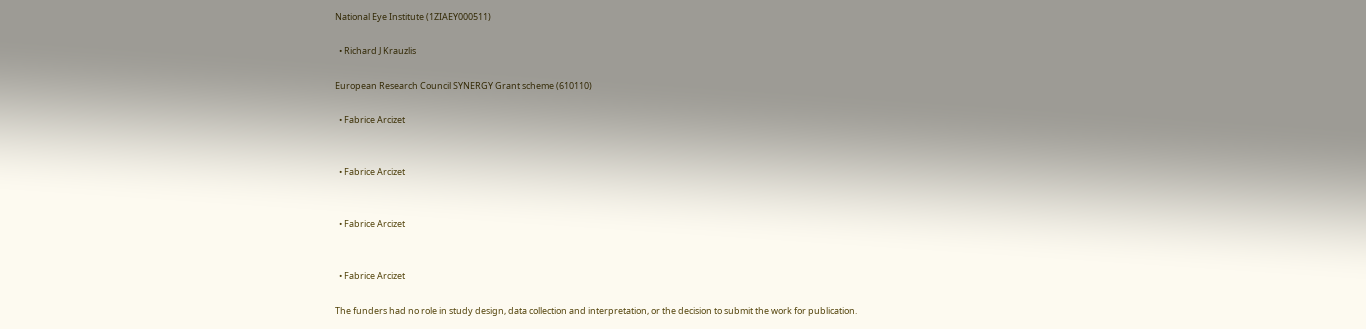National Eye Institute (1ZIAEY000511)

  • Richard J Krauzlis

European Research Council SYNERGY Grant scheme (610110)

  • Fabrice Arcizet


  • Fabrice Arcizet


  • Fabrice Arcizet


  • Fabrice Arcizet

The funders had no role in study design, data collection and interpretation, or the decision to submit the work for publication.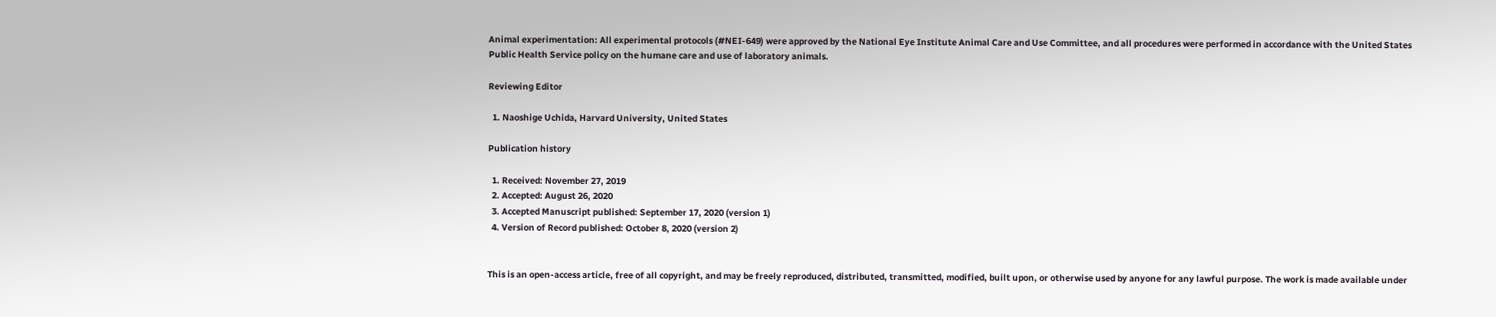Animal experimentation: All experimental protocols (#NEI-649) were approved by the National Eye Institute Animal Care and Use Committee, and all procedures were performed in accordance with the United States Public Health Service policy on the humane care and use of laboratory animals.

Reviewing Editor

  1. Naoshige Uchida, Harvard University, United States

Publication history

  1. Received: November 27, 2019
  2. Accepted: August 26, 2020
  3. Accepted Manuscript published: September 17, 2020 (version 1)
  4. Version of Record published: October 8, 2020 (version 2)


This is an open-access article, free of all copyright, and may be freely reproduced, distributed, transmitted, modified, built upon, or otherwise used by anyone for any lawful purpose. The work is made available under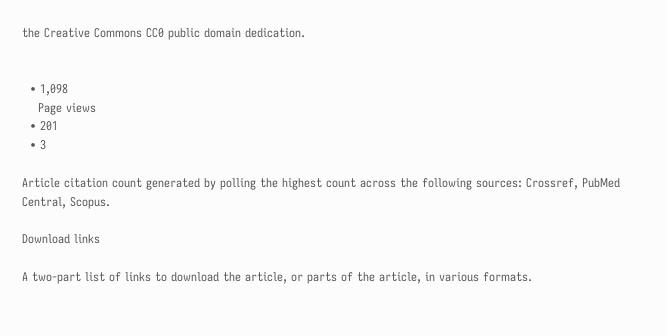the Creative Commons CC0 public domain dedication.


  • 1,098
    Page views
  • 201
  • 3

Article citation count generated by polling the highest count across the following sources: Crossref, PubMed Central, Scopus.

Download links

A two-part list of links to download the article, or parts of the article, in various formats.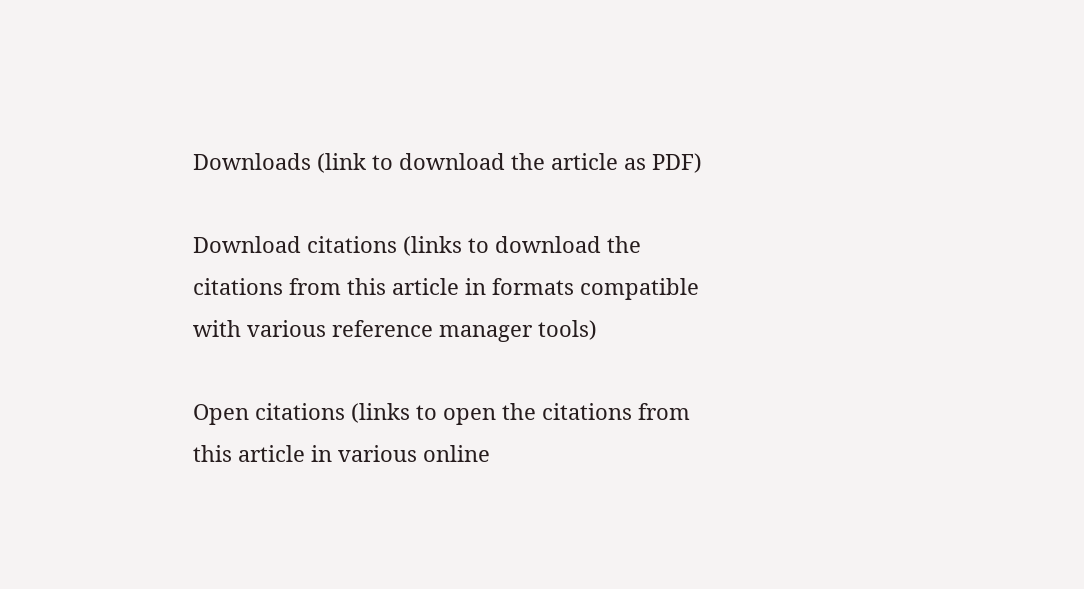Downloads (link to download the article as PDF)

Download citations (links to download the citations from this article in formats compatible with various reference manager tools)

Open citations (links to open the citations from this article in various online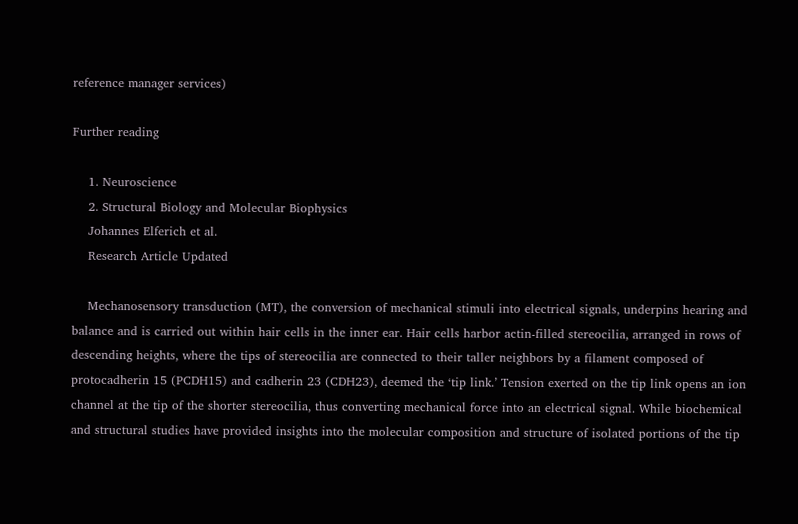reference manager services)

Further reading

    1. Neuroscience
    2. Structural Biology and Molecular Biophysics
    Johannes Elferich et al.
    Research Article Updated

    Mechanosensory transduction (MT), the conversion of mechanical stimuli into electrical signals, underpins hearing and balance and is carried out within hair cells in the inner ear. Hair cells harbor actin-filled stereocilia, arranged in rows of descending heights, where the tips of stereocilia are connected to their taller neighbors by a filament composed of protocadherin 15 (PCDH15) and cadherin 23 (CDH23), deemed the ‘tip link.’ Tension exerted on the tip link opens an ion channel at the tip of the shorter stereocilia, thus converting mechanical force into an electrical signal. While biochemical and structural studies have provided insights into the molecular composition and structure of isolated portions of the tip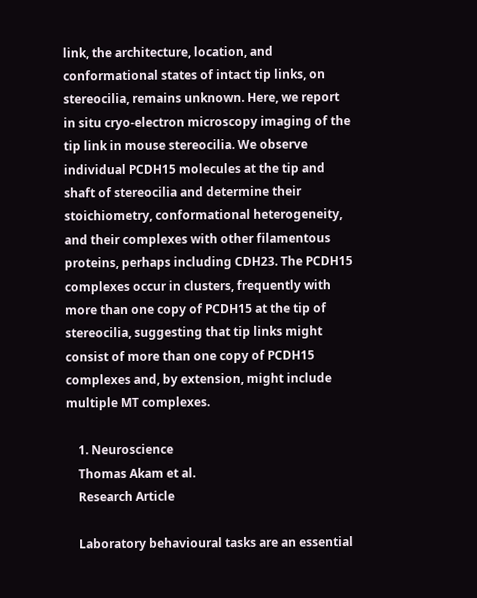link, the architecture, location, and conformational states of intact tip links, on stereocilia, remains unknown. Here, we report in situ cryo-electron microscopy imaging of the tip link in mouse stereocilia. We observe individual PCDH15 molecules at the tip and shaft of stereocilia and determine their stoichiometry, conformational heterogeneity, and their complexes with other filamentous proteins, perhaps including CDH23. The PCDH15 complexes occur in clusters, frequently with more than one copy of PCDH15 at the tip of stereocilia, suggesting that tip links might consist of more than one copy of PCDH15 complexes and, by extension, might include multiple MT complexes.

    1. Neuroscience
    Thomas Akam et al.
    Research Article

    Laboratory behavioural tasks are an essential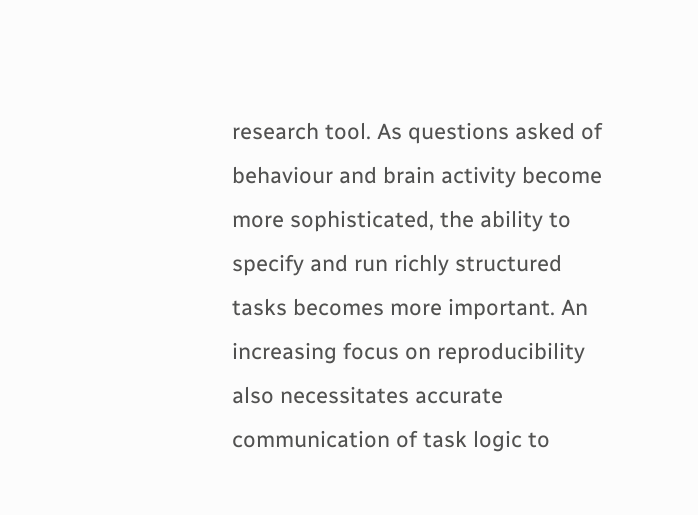research tool. As questions asked of behaviour and brain activity become more sophisticated, the ability to specify and run richly structured tasks becomes more important. An increasing focus on reproducibility also necessitates accurate communication of task logic to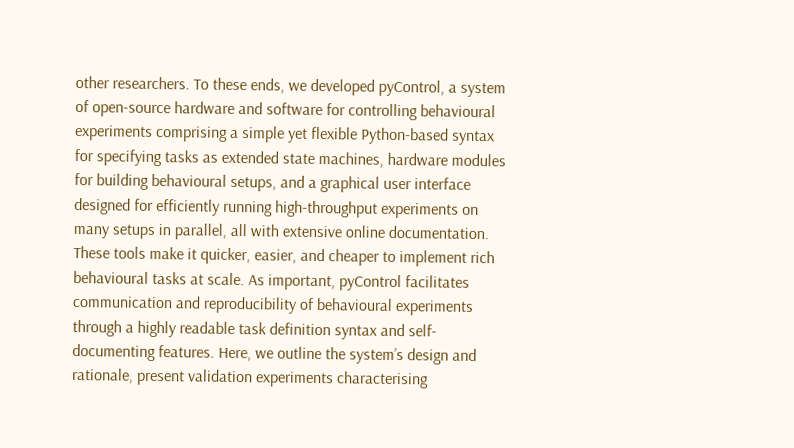other researchers. To these ends, we developed pyControl, a system of open-source hardware and software for controlling behavioural experiments comprising a simple yet flexible Python-based syntax for specifying tasks as extended state machines, hardware modules for building behavioural setups, and a graphical user interface designed for efficiently running high-throughput experiments on many setups in parallel, all with extensive online documentation. These tools make it quicker, easier, and cheaper to implement rich behavioural tasks at scale. As important, pyControl facilitates communication and reproducibility of behavioural experiments through a highly readable task definition syntax and self-documenting features. Here, we outline the system’s design and rationale, present validation experiments characterising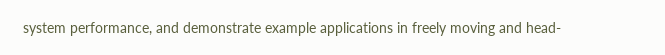system performance, and demonstrate example applications in freely moving and head-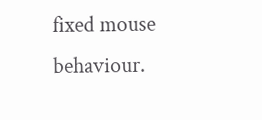fixed mouse behaviour.